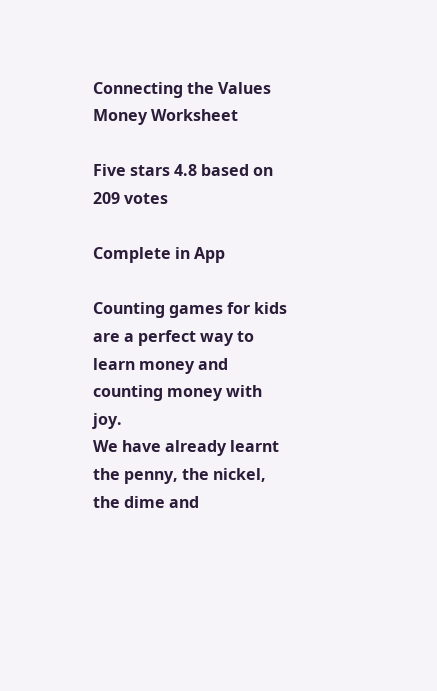Connecting the Values Money Worksheet

Five stars 4.8 based on 209 votes

Complete in App

Counting games for kids are a perfect way to learn money and counting money with joy.
We have already learnt the penny, the nickel, the dime and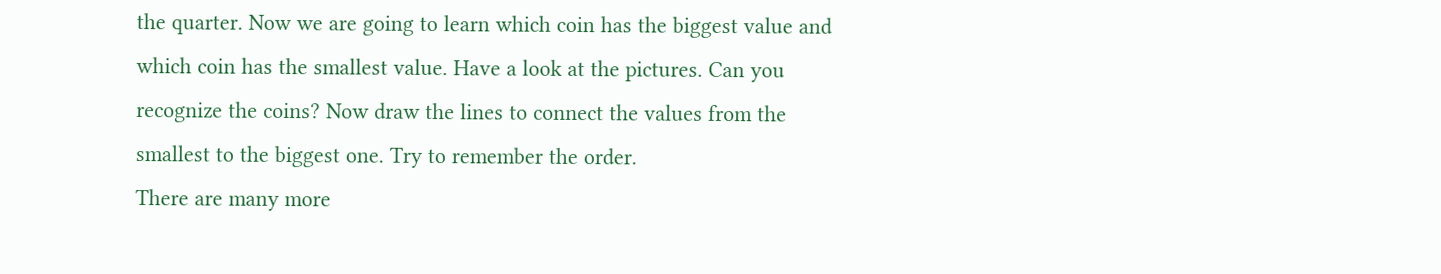the quarter. Now we are going to learn which coin has the biggest value and which coin has the smallest value. Have a look at the pictures. Can you recognize the coins? Now draw the lines to connect the values from the smallest to the biggest one. Try to remember the order.
There are many more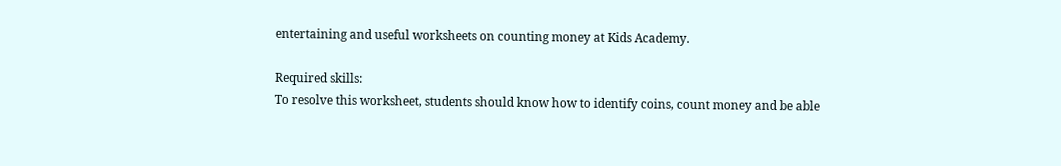entertaining and useful worksheets on counting money at Kids Academy.

Required skills:
To resolve this worksheet, students should know how to identify coins, count money and be able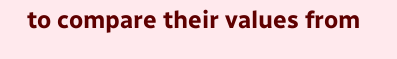to compare their values from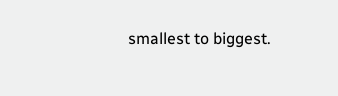smallest to biggest.